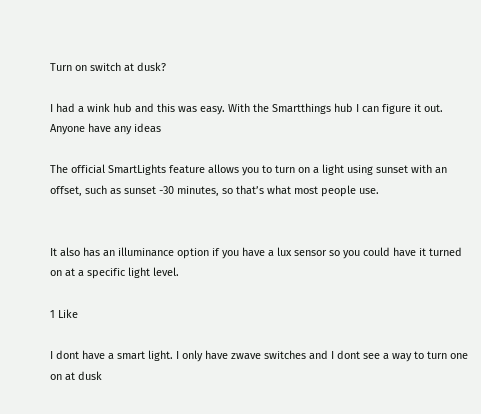Turn on switch at dusk?

I had a wink hub and this was easy. With the Smartthings hub I can figure it out. Anyone have any ideas

The official SmartLights feature allows you to turn on a light using sunset with an offset, such as sunset -30 minutes, so that’s what most people use.


It also has an illuminance option if you have a lux sensor so you could have it turned on at a specific light level.

1 Like

I dont have a smart light. I only have zwave switches and I dont see a way to turn one on at dusk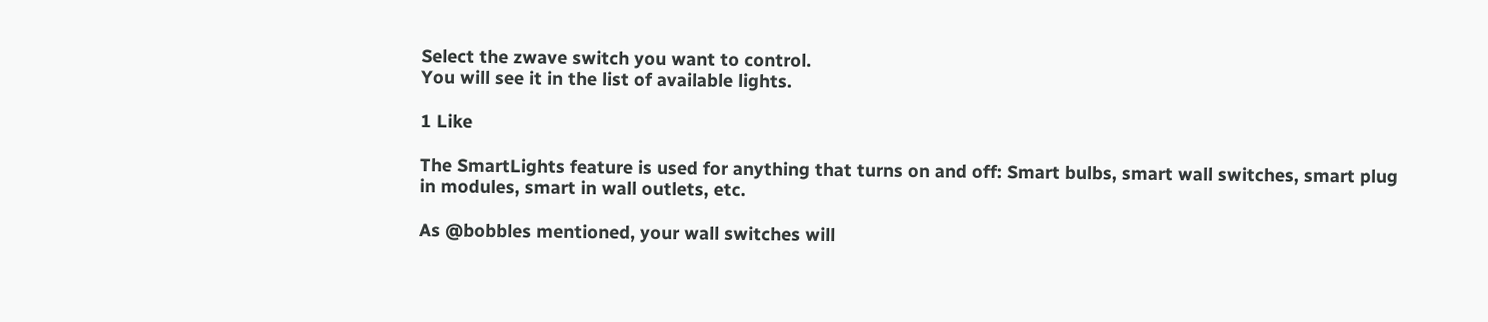Select the zwave switch you want to control.
You will see it in the list of available lights.

1 Like

The SmartLights feature is used for anything that turns on and off: Smart bulbs, smart wall switches, smart plug in modules, smart in wall outlets, etc.

As @bobbles mentioned, your wall switches will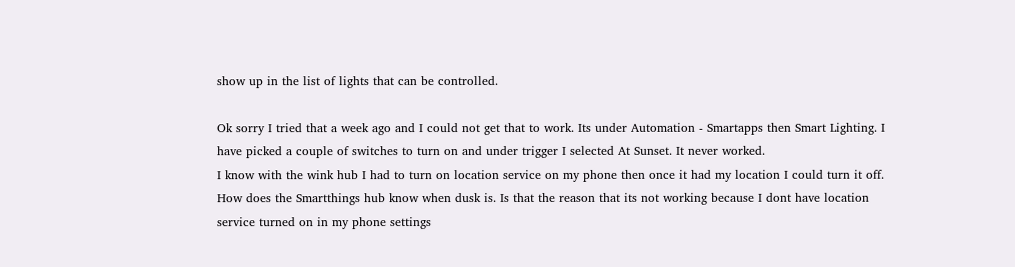show up in the list of lights that can be controlled.

Ok sorry I tried that a week ago and I could not get that to work. Its under Automation - Smartapps then Smart Lighting. I have picked a couple of switches to turn on and under trigger I selected At Sunset. It never worked.
I know with the wink hub I had to turn on location service on my phone then once it had my location I could turn it off. How does the Smartthings hub know when dusk is. Is that the reason that its not working because I dont have location service turned on in my phone settings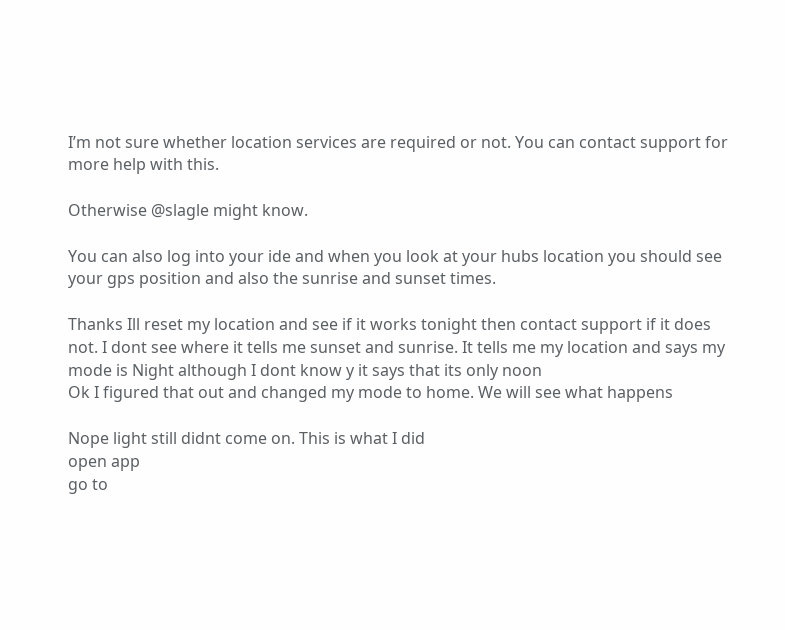I’m not sure whether location services are required or not. You can contact support for more help with this.

Otherwise @slagle might know.

You can also log into your ide and when you look at your hubs location you should see your gps position and also the sunrise and sunset times.

Thanks Ill reset my location and see if it works tonight then contact support if it does not. I dont see where it tells me sunset and sunrise. It tells me my location and says my mode is Night although I dont know y it says that its only noon
Ok I figured that out and changed my mode to home. We will see what happens

Nope light still didnt come on. This is what I did
open app
go to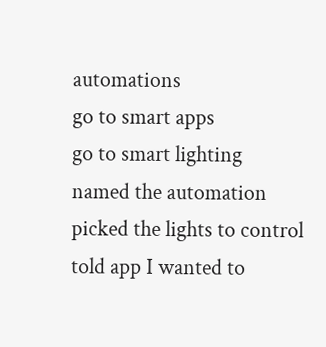automations
go to smart apps
go to smart lighting
named the automation
picked the lights to control
told app I wanted to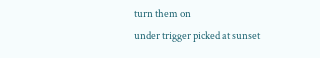turn them on
under trigger picked at sunset